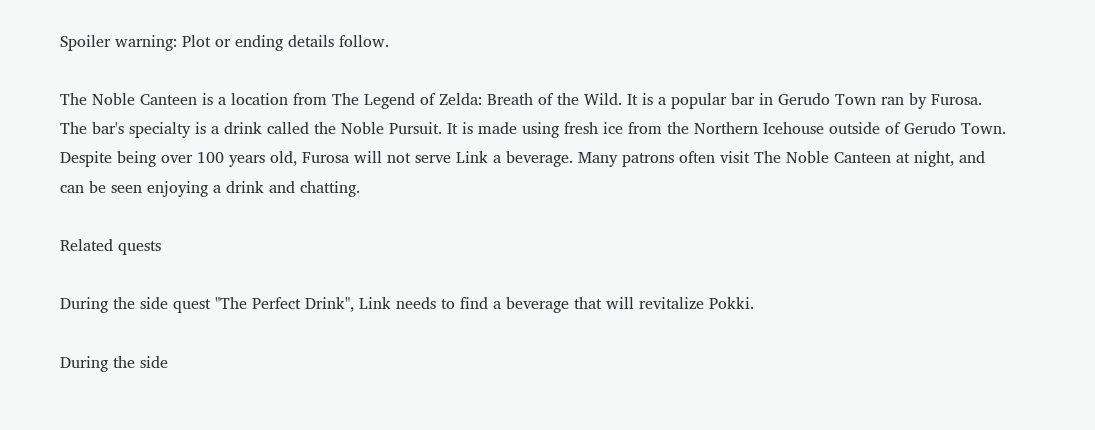Spoiler warning: Plot or ending details follow.

The Noble Canteen is a location from The Legend of Zelda: Breath of the Wild. It is a popular bar in Gerudo Town ran by Furosa. The bar's specialty is a drink called the Noble Pursuit. It is made using fresh ice from the Northern Icehouse outside of Gerudo Town. Despite being over 100 years old, Furosa will not serve Link a beverage. Many patrons often visit The Noble Canteen at night, and can be seen enjoying a drink and chatting.

Related quests

During the side quest "The Perfect Drink", Link needs to find a beverage that will revitalize Pokki.

During the side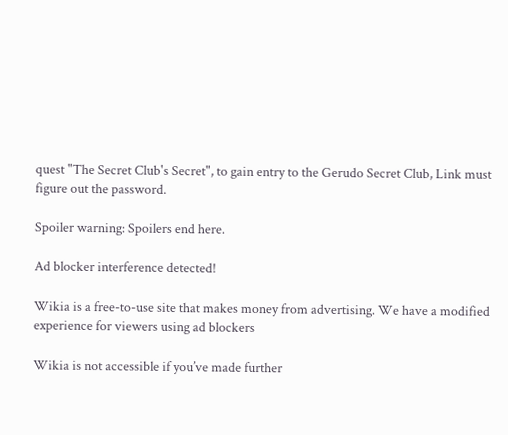quest "The Secret Club's Secret", to gain entry to the Gerudo Secret Club, Link must figure out the password.

Spoiler warning: Spoilers end here.

Ad blocker interference detected!

Wikia is a free-to-use site that makes money from advertising. We have a modified experience for viewers using ad blockers

Wikia is not accessible if you’ve made further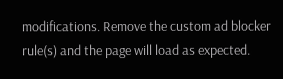modifications. Remove the custom ad blocker rule(s) and the page will load as expected.